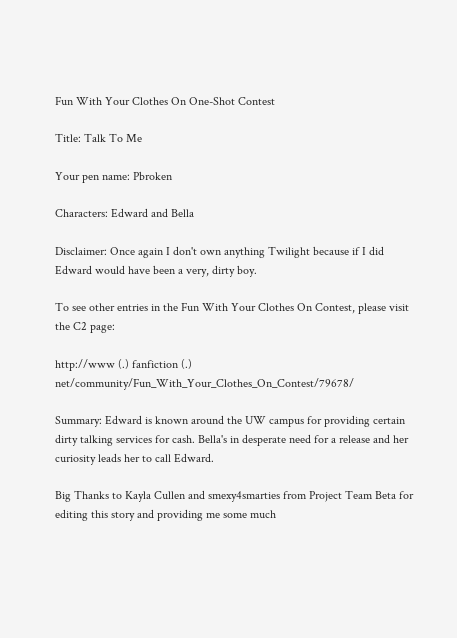Fun With Your Clothes On One-Shot Contest

Title: Talk To Me

Your pen name: Pbroken

Characters: Edward and Bella

Disclaimer: Once again I don't own anything Twilight because if I did Edward would have been a very, dirty boy.

To see other entries in the Fun With Your Clothes On Contest, please visit the C2 page:

http://www (.) fanfiction (.) net/community/Fun_With_Your_Clothes_On_Contest/79678/

Summary: Edward is known around the UW campus for providing certain dirty talking services for cash. Bella's in desperate need for a release and her curiosity leads her to call Edward.

Big Thanks to Kayla Cullen and smexy4smarties from Project Team Beta for editing this story and providing me some much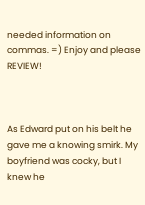needed information on commas. =) Enjoy and please REVIEW!



As Edward put on his belt he gave me a knowing smirk. My boyfriend was cocky, but I knew he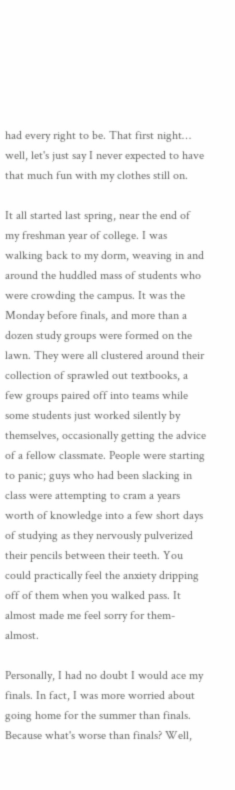had every right to be. That first night… well, let's just say I never expected to have that much fun with my clothes still on.

It all started last spring, near the end of my freshman year of college. I was walking back to my dorm, weaving in and around the huddled mass of students who were crowding the campus. It was the Monday before finals, and more than a dozen study groups were formed on the lawn. They were all clustered around their collection of sprawled out textbooks, a few groups paired off into teams while some students just worked silently by themselves, occasionally getting the advice of a fellow classmate. People were starting to panic; guys who had been slacking in class were attempting to cram a years worth of knowledge into a few short days of studying as they nervously pulverized their pencils between their teeth. You could practically feel the anxiety dripping off of them when you walked pass. It almost made me feel sorry for them-almost.

Personally, I had no doubt I would ace my finals. In fact, I was more worried about going home for the summer than finals. Because what's worse than finals? Well,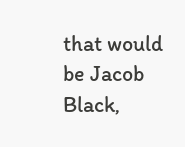that would be Jacob Black,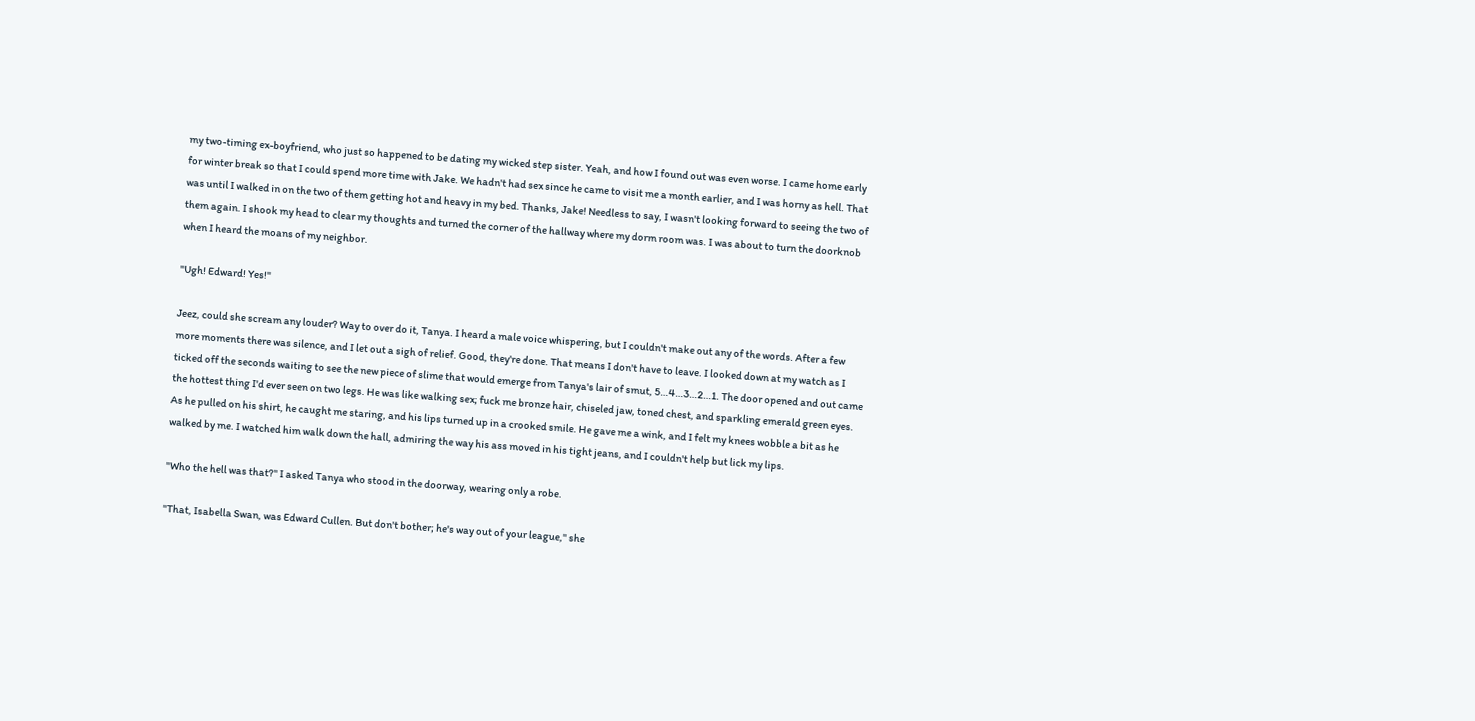my two-timing ex-boyfriend, who just so happened to be dating my wicked step sister. Yeah, and how I found out was even worse. I came home early for winter break so that I could spend more time with Jake. We hadn't had sex since he came to visit me a month earlier, and I was horny as hell. That was until I walked in on the two of them getting hot and heavy in my bed. Thanks, Jake! Needless to say, I wasn't looking forward to seeing the two of them again. I shook my head to clear my thoughts and turned the corner of the hallway where my dorm room was. I was about to turn the doorknob when I heard the moans of my neighbor.

"Ugh! Edward! Yes!"

Jeez, could she scream any louder? Way to over do it, Tanya. I heard a male voice whispering, but I couldn't make out any of the words. After a few more moments there was silence, and I let out a sigh of relief. Good, they're done. That means I don't have to leave. I looked down at my watch as I ticked off the seconds waiting to see the new piece of slime that would emerge from Tanya's lair of smut, 5…4…3…2…1. The door opened and out came the hottest thing I'd ever seen on two legs. He was like walking sex; fuck me bronze hair, chiseled jaw, toned chest, and sparkling emerald green eyes. As he pulled on his shirt, he caught me staring, and his lips turned up in a crooked smile. He gave me a wink, and I felt my knees wobble a bit as he walked by me. I watched him walk down the hall, admiring the way his ass moved in his tight jeans, and I couldn't help but lick my lips.

"Who the hell was that?" I asked Tanya who stood in the doorway, wearing only a robe.

"That, Isabella Swan, was Edward Cullen. But don't bother; he's way out of your league," she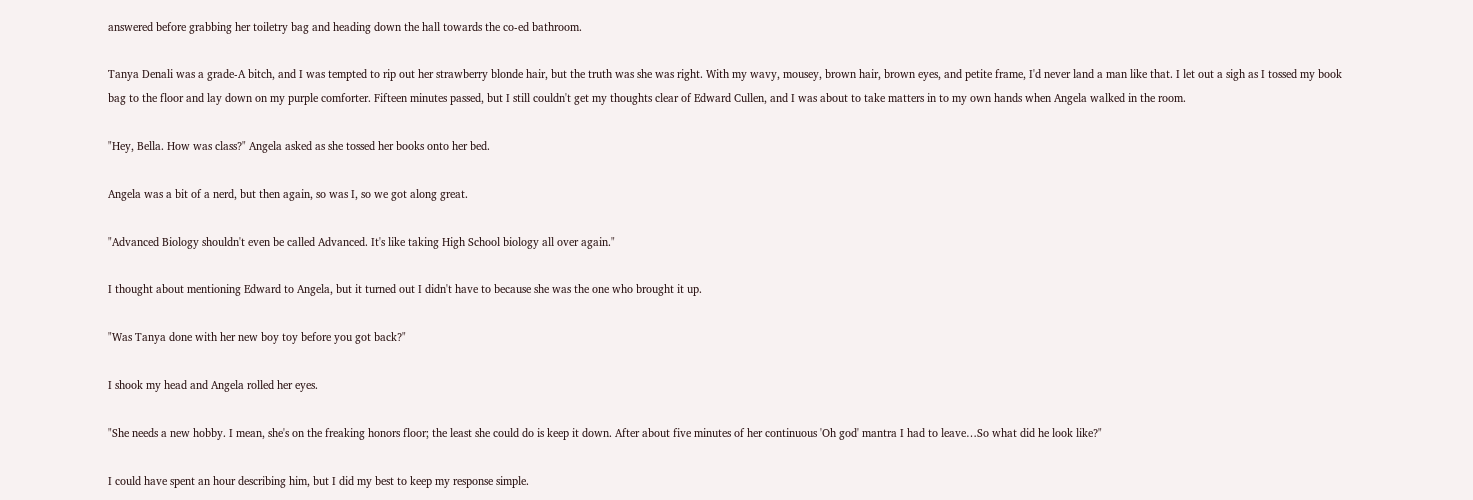answered before grabbing her toiletry bag and heading down the hall towards the co-ed bathroom.

Tanya Denali was a grade-A bitch, and I was tempted to rip out her strawberry blonde hair, but the truth was she was right. With my wavy, mousey, brown hair, brown eyes, and petite frame, I'd never land a man like that. I let out a sigh as I tossed my book bag to the floor and lay down on my purple comforter. Fifteen minutes passed, but I still couldn't get my thoughts clear of Edward Cullen, and I was about to take matters in to my own hands when Angela walked in the room.

"Hey, Bella. How was class?" Angela asked as she tossed her books onto her bed.

Angela was a bit of a nerd, but then again, so was I, so we got along great.

"Advanced Biology shouldn't even be called Advanced. It's like taking High School biology all over again."

I thought about mentioning Edward to Angela, but it turned out I didn't have to because she was the one who brought it up.

"Was Tanya done with her new boy toy before you got back?"

I shook my head and Angela rolled her eyes.

"She needs a new hobby. I mean, she's on the freaking honors floor; the least she could do is keep it down. After about five minutes of her continuous 'Oh god' mantra I had to leave…So what did he look like?"

I could have spent an hour describing him, but I did my best to keep my response simple.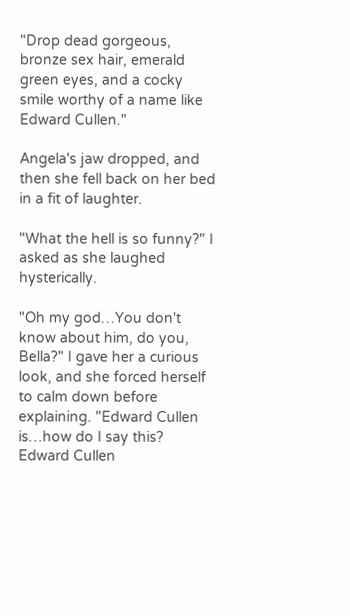"Drop dead gorgeous, bronze sex hair, emerald green eyes, and a cocky smile worthy of a name like Edward Cullen."

Angela's jaw dropped, and then she fell back on her bed in a fit of laughter.

"What the hell is so funny?" I asked as she laughed hysterically.

"Oh my god…You don't know about him, do you, Bella?" I gave her a curious look, and she forced herself to calm down before explaining. "Edward Cullen is…how do I say this? Edward Cullen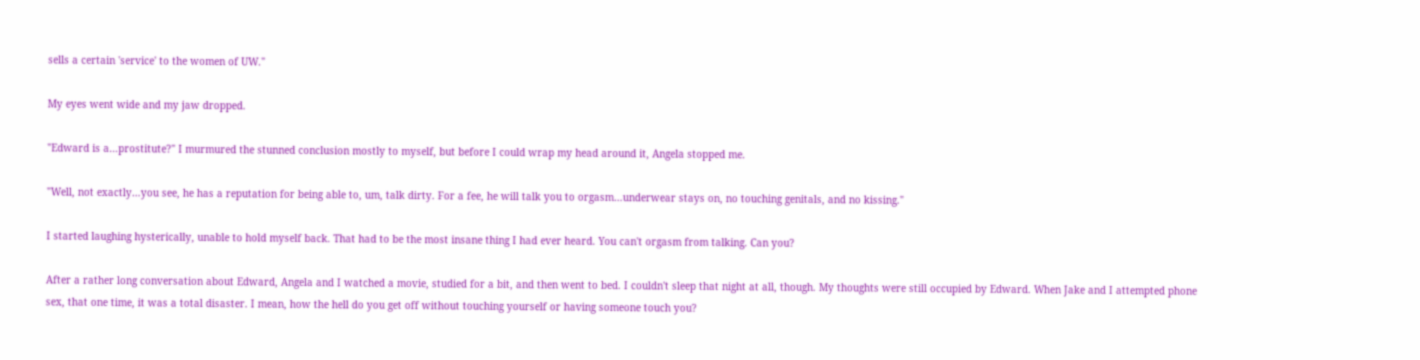sells a certain 'service' to the women of UW."

My eyes went wide and my jaw dropped.

"Edward is a…prostitute?" I murmured the stunned conclusion mostly to myself, but before I could wrap my head around it, Angela stopped me.

"Well, not exactly…you see, he has a reputation for being able to, um, talk dirty. For a fee, he will talk you to orgasm…underwear stays on, no touching genitals, and no kissing."

I started laughing hysterically, unable to hold myself back. That had to be the most insane thing I had ever heard. You can't orgasm from talking. Can you?

After a rather long conversation about Edward, Angela and I watched a movie, studied for a bit, and then went to bed. I couldn't sleep that night at all, though. My thoughts were still occupied by Edward. When Jake and I attempted phone sex, that one time, it was a total disaster. I mean, how the hell do you get off without touching yourself or having someone touch you?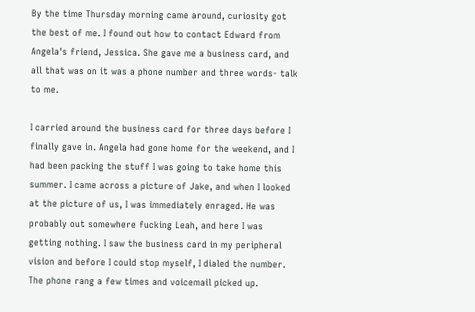By the time Thursday morning came around, curiosity got the best of me. I found out how to contact Edward from Angela's friend, Jessica. She gave me a business card, and all that was on it was a phone number and three words- talk to me.

I carried around the business card for three days before I finally gave in. Angela had gone home for the weekend, and I had been packing the stuff I was going to take home this summer. I came across a picture of Jake, and when I looked at the picture of us, I was immediately enraged. He was probably out somewhere fucking Leah, and here I was getting nothing. I saw the business card in my peripheral vision and before I could stop myself, I dialed the number. The phone rang a few times and voicemail picked up.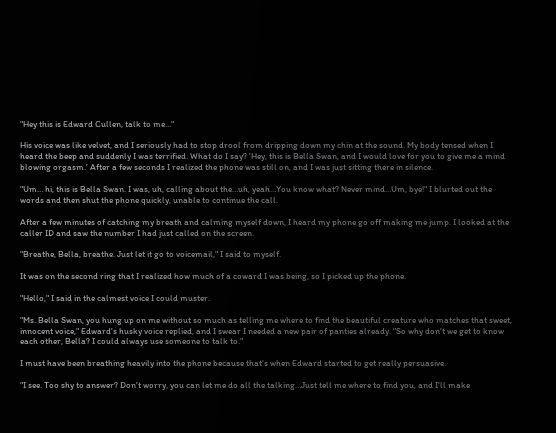"Hey this is Edward Cullen, talk to me…"

His voice was like velvet, and I seriously had to stop drool from dripping down my chin at the sound. My body tensed when I heard the beep and suddenly I was terrified. What do I say? 'Hey, this is Bella Swan, and I would love for you to give me a mind blowing orgasm.' After a few seconds I realized the phone was still on, and I was just sitting there in silence.

"Um… hi, this is Bella Swan. I was, uh, calling about the…uh, yeah…You know what? Never mind…Um, bye!" I blurted out the words and then shut the phone quickly, unable to continue the call.

After a few minutes of catching my breath and calming myself down, I heard my phone go off making me jump. I looked at the caller ID and saw the number I had just called on the screen.

"Breathe, Bella, breathe. Just let it go to voicemail," I said to myself.

It was on the second ring that I realized how much of a coward I was being, so I picked up the phone.

"Hello," I said in the calmest voice I could muster.

"Ms. Bella Swan, you hung up on me without so much as telling me where to find the beautiful creature who matches that sweet, innocent voice," Edward's husky voice replied, and I swear I needed a new pair of panties already. "So why don't we get to know each other, Bella? I could always use someone to talk to."

I must have been breathing heavily into the phone because that's when Edward started to get really persuasive.

"I see. Too shy to answer? Don't worry, you can let me do all the talking…Just tell me where to find you, and I'll make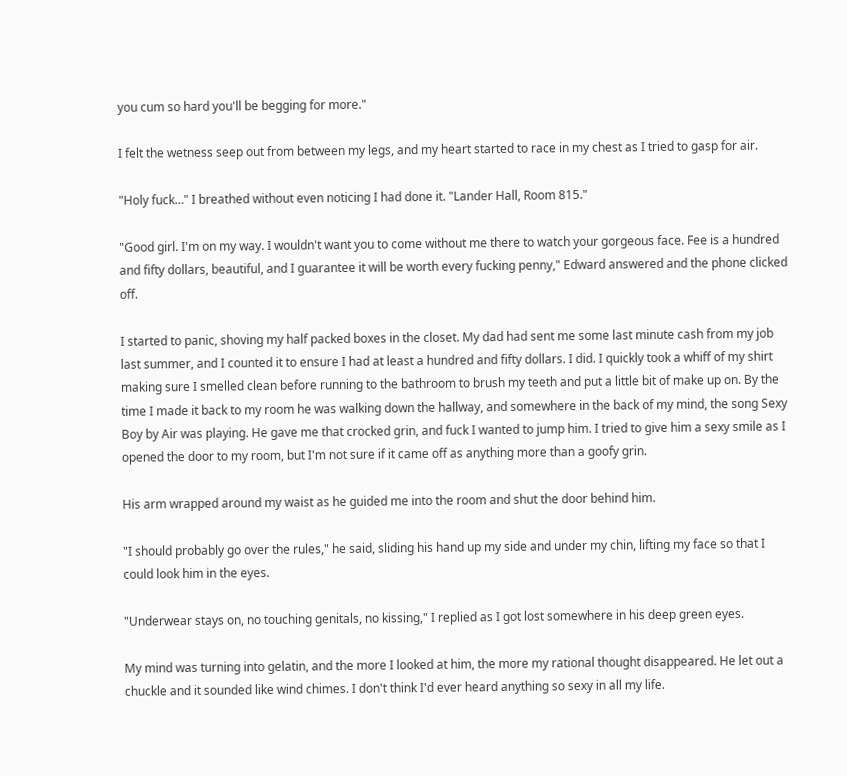you cum so hard you'll be begging for more."

I felt the wetness seep out from between my legs, and my heart started to race in my chest as I tried to gasp for air.

"Holy fuck…" I breathed without even noticing I had done it. "Lander Hall, Room 815."

"Good girl. I'm on my way. I wouldn't want you to come without me there to watch your gorgeous face. Fee is a hundred and fifty dollars, beautiful, and I guarantee it will be worth every fucking penny," Edward answered and the phone clicked off.

I started to panic, shoving my half packed boxes in the closet. My dad had sent me some last minute cash from my job last summer, and I counted it to ensure I had at least a hundred and fifty dollars. I did. I quickly took a whiff of my shirt making sure I smelled clean before running to the bathroom to brush my teeth and put a little bit of make up on. By the time I made it back to my room he was walking down the hallway, and somewhere in the back of my mind, the song Sexy Boy by Air was playing. He gave me that crocked grin, and fuck I wanted to jump him. I tried to give him a sexy smile as I opened the door to my room, but I'm not sure if it came off as anything more than a goofy grin.

His arm wrapped around my waist as he guided me into the room and shut the door behind him.

"I should probably go over the rules," he said, sliding his hand up my side and under my chin, lifting my face so that I could look him in the eyes.

"Underwear stays on, no touching genitals, no kissing," I replied as I got lost somewhere in his deep green eyes.

My mind was turning into gelatin, and the more I looked at him, the more my rational thought disappeared. He let out a chuckle and it sounded like wind chimes. I don't think I'd ever heard anything so sexy in all my life.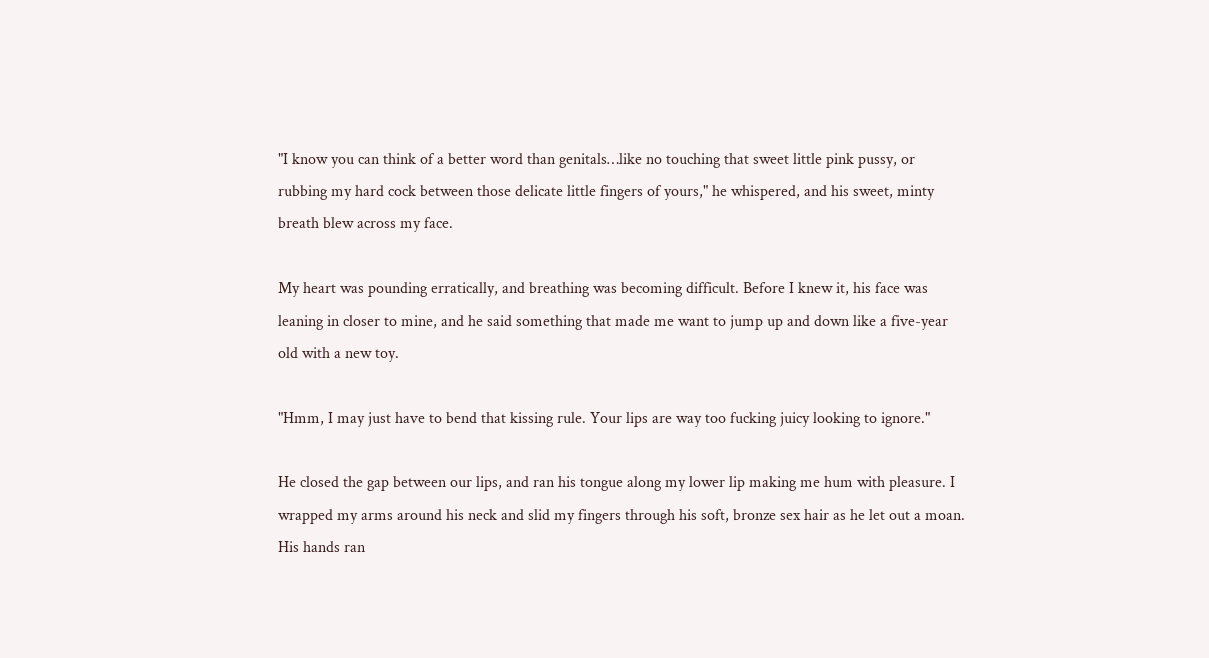"I know you can think of a better word than genitals…like no touching that sweet little pink pussy, or rubbing my hard cock between those delicate little fingers of yours," he whispered, and his sweet, minty breath blew across my face.

My heart was pounding erratically, and breathing was becoming difficult. Before I knew it, his face was leaning in closer to mine, and he said something that made me want to jump up and down like a five-year old with a new toy.

"Hmm, I may just have to bend that kissing rule. Your lips are way too fucking juicy looking to ignore."

He closed the gap between our lips, and ran his tongue along my lower lip making me hum with pleasure. I wrapped my arms around his neck and slid my fingers through his soft, bronze sex hair as he let out a moan. His hands ran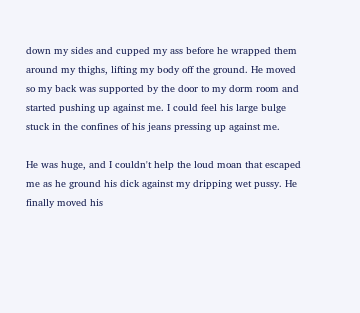down my sides and cupped my ass before he wrapped them around my thighs, lifting my body off the ground. He moved so my back was supported by the door to my dorm room and started pushing up against me. I could feel his large bulge stuck in the confines of his jeans pressing up against me.

He was huge, and I couldn't help the loud moan that escaped me as he ground his dick against my dripping wet pussy. He finally moved his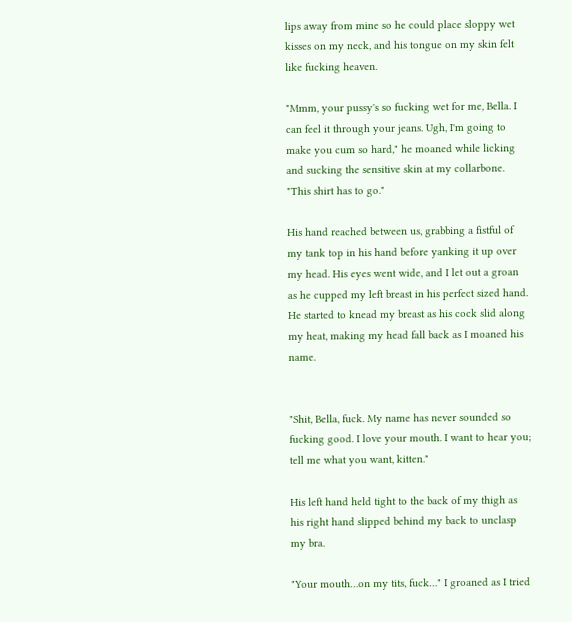lips away from mine so he could place sloppy wet kisses on my neck, and his tongue on my skin felt like fucking heaven.

"Mmm, your pussy's so fucking wet for me, Bella. I can feel it through your jeans. Ugh, I'm going to make you cum so hard," he moaned while licking and sucking the sensitive skin at my collarbone. "This shirt has to go."

His hand reached between us, grabbing a fistful of my tank top in his hand before yanking it up over my head. His eyes went wide, and I let out a groan as he cupped my left breast in his perfect sized hand. He started to knead my breast as his cock slid along my heat, making my head fall back as I moaned his name.


"Shit, Bella, fuck. My name has never sounded so fucking good. I love your mouth. I want to hear you; tell me what you want, kitten."

His left hand held tight to the back of my thigh as his right hand slipped behind my back to unclasp my bra.

"Your mouth…on my tits, fuck…" I groaned as I tried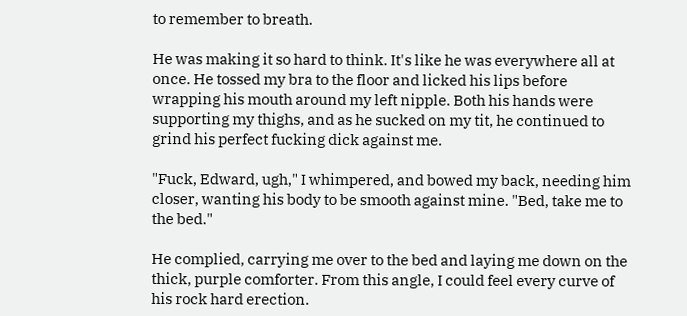to remember to breath.

He was making it so hard to think. It's like he was everywhere all at once. He tossed my bra to the floor and licked his lips before wrapping his mouth around my left nipple. Both his hands were supporting my thighs, and as he sucked on my tit, he continued to grind his perfect fucking dick against me.

"Fuck, Edward, ugh," I whimpered, and bowed my back, needing him closer, wanting his body to be smooth against mine. "Bed, take me to the bed."

He complied, carrying me over to the bed and laying me down on the thick, purple comforter. From this angle, I could feel every curve of his rock hard erection.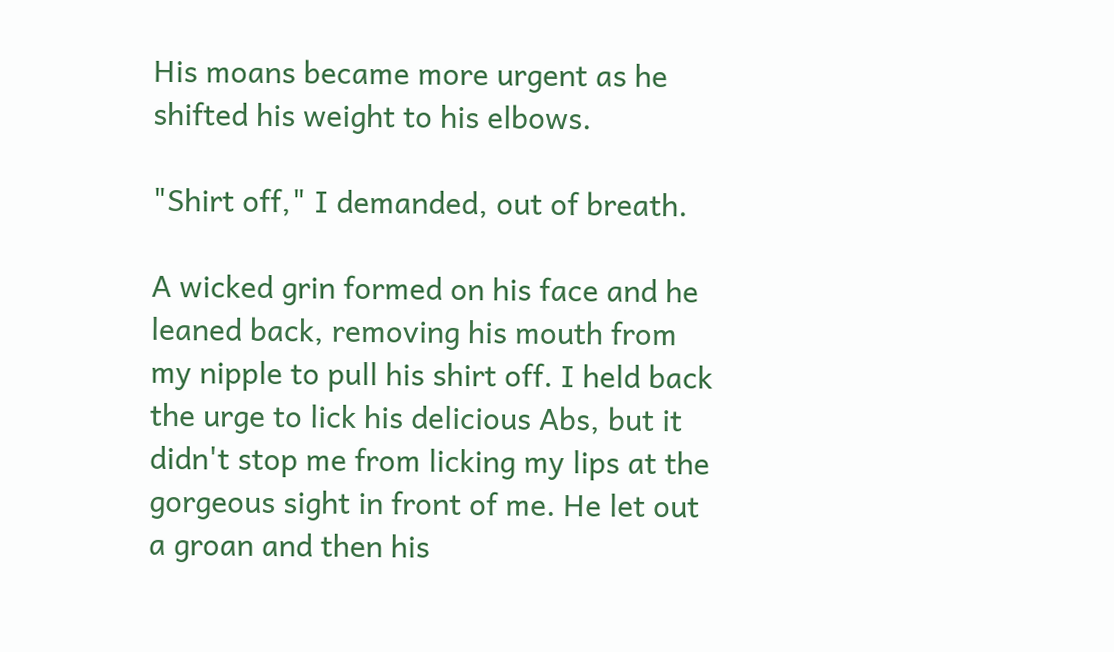His moans became more urgent as he shifted his weight to his elbows.

"Shirt off," I demanded, out of breath.

A wicked grin formed on his face and he leaned back, removing his mouth from my nipple to pull his shirt off. I held back the urge to lick his delicious Abs, but it didn't stop me from licking my lips at the gorgeous sight in front of me. He let out a groan and then his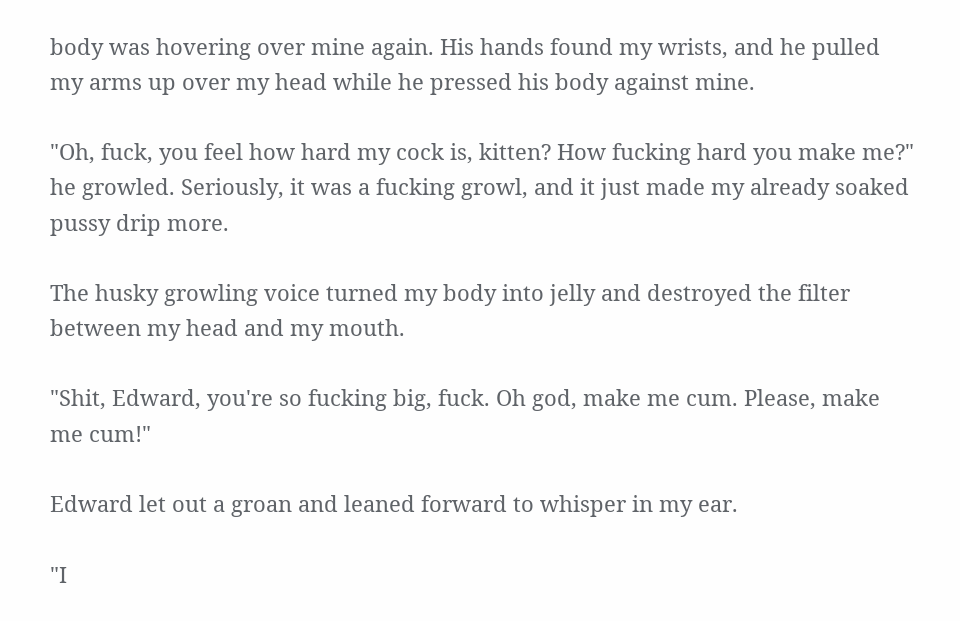body was hovering over mine again. His hands found my wrists, and he pulled my arms up over my head while he pressed his body against mine.

"Oh, fuck, you feel how hard my cock is, kitten? How fucking hard you make me?" he growled. Seriously, it was a fucking growl, and it just made my already soaked pussy drip more.

The husky growling voice turned my body into jelly and destroyed the filter between my head and my mouth.

"Shit, Edward, you're so fucking big, fuck. Oh god, make me cum. Please, make me cum!"

Edward let out a groan and leaned forward to whisper in my ear.

"I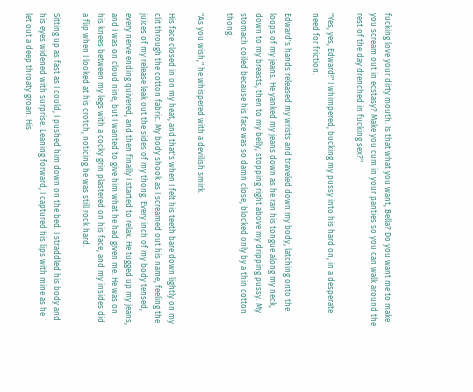fucking love your dirty mouth. Is that what you want, Bella? Do you want me to make you scream out in ecstasy? Make you cum in your panties so you can walk around the rest of the day drenched in fucking sex?"

"Yes, yes, Edward!" I whimpered, bucking my pussy into his hard on, in a desperate need for friction.

Edward's hands released my wrists and traveled down my body, latching onto the loops of my jeans. He yanked my jeans down as he ran his tongue along my neck, down to my breasts, then to my belly, stopping right above my dripping pussy. My stomach coiled because his face was so damn close, blocked only by a thin cotton thong.

"As you wish," he whispered with a devilish smirk.

His face closed in on my heat, and that's when I felt his teeth bare down lightly on my clit through the cotton fabric. My body shook as I screamed out his name, feeling the juices of my release leak out the sides of my thong. Every inch of my body tensed, every nerve ending quivered, and then finally I started to relax. He tugged up my jeans, and I was on cloud nine, but I wanted to give him what he had given me. He was on his knees between my legs with a cocky grin plastered on his face, and my insides did a flip when I looked at his crotch, noticing he was still rock hard.

Sitting up as fast as I could, I pushed him down on the bed. I straddled his body and his eyes widened with surprise. Leaning forward, I captured his lips with mine as he let out a deep throaty groan. His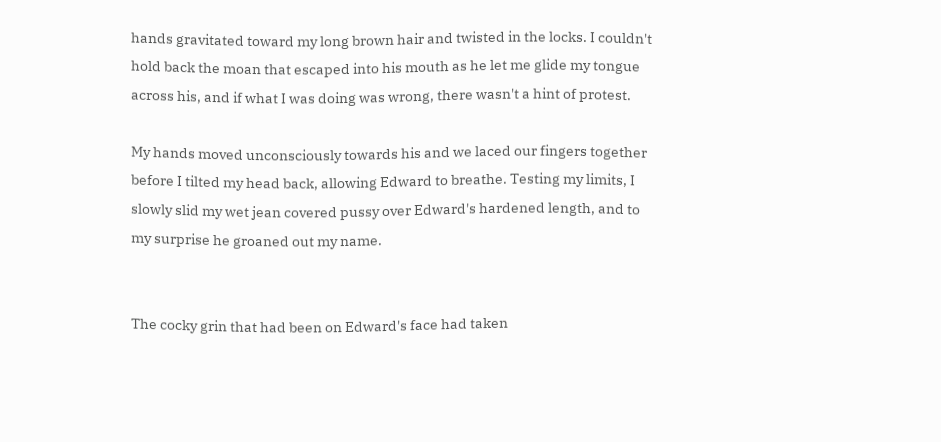hands gravitated toward my long brown hair and twisted in the locks. I couldn't hold back the moan that escaped into his mouth as he let me glide my tongue across his, and if what I was doing was wrong, there wasn't a hint of protest.

My hands moved unconsciously towards his and we laced our fingers together before I tilted my head back, allowing Edward to breathe. Testing my limits, I slowly slid my wet jean covered pussy over Edward's hardened length, and to my surprise he groaned out my name.


The cocky grin that had been on Edward's face had taken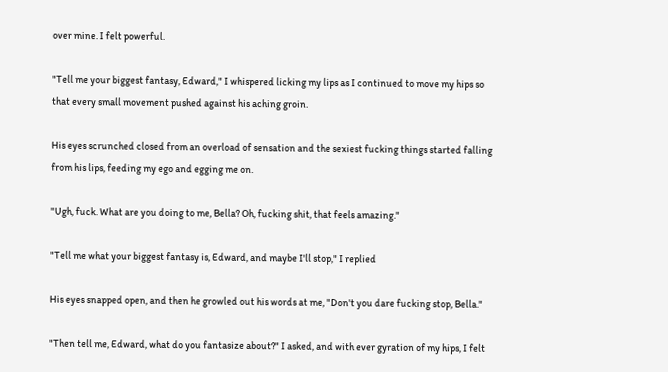over mine. I felt powerful.

"Tell me your biggest fantasy, Edward," I whispered licking my lips as I continued to move my hips so that every small movement pushed against his aching groin.

His eyes scrunched closed from an overload of sensation and the sexiest fucking things started falling from his lips, feeding my ego and egging me on.

"Ugh, fuck. What are you doing to me, Bella? Oh, fucking shit, that feels amazing."

"Tell me what your biggest fantasy is, Edward, and maybe I'll stop," I replied

His eyes snapped open, and then he growled out his words at me, "Don't you dare fucking stop, Bella."

"Then tell me, Edward, what do you fantasize about?" I asked, and with ever gyration of my hips, I felt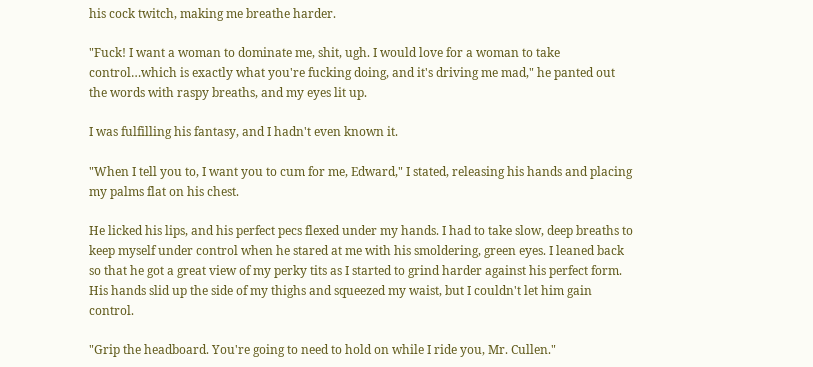his cock twitch, making me breathe harder.

"Fuck! I want a woman to dominate me, shit, ugh. I would love for a woman to take control…which is exactly what you're fucking doing, and it's driving me mad," he panted out the words with raspy breaths, and my eyes lit up.

I was fulfilling his fantasy, and I hadn't even known it.

"When I tell you to, I want you to cum for me, Edward," I stated, releasing his hands and placing my palms flat on his chest.

He licked his lips, and his perfect pecs flexed under my hands. I had to take slow, deep breaths to keep myself under control when he stared at me with his smoldering, green eyes. I leaned back so that he got a great view of my perky tits as I started to grind harder against his perfect form. His hands slid up the side of my thighs and squeezed my waist, but I couldn't let him gain control.

"Grip the headboard. You're going to need to hold on while I ride you, Mr. Cullen."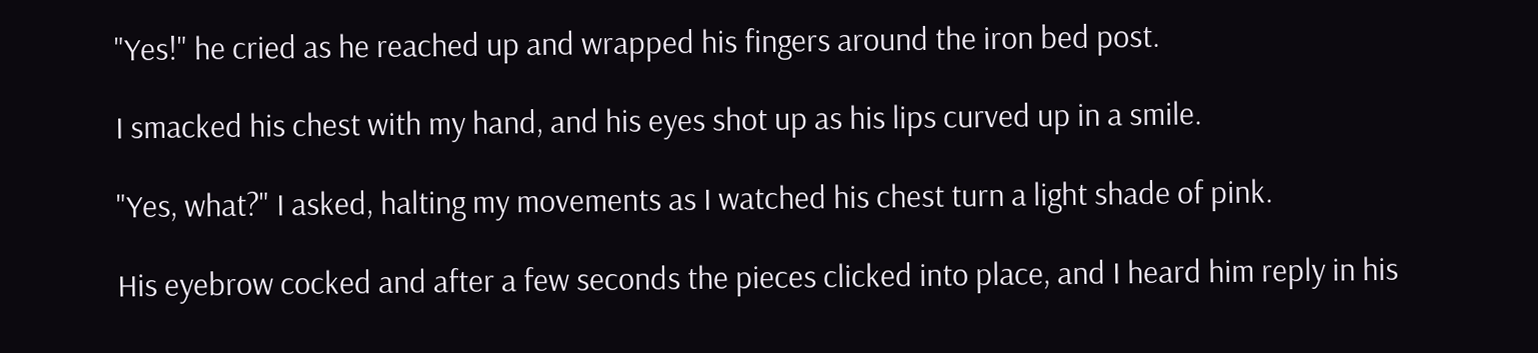"Yes!" he cried as he reached up and wrapped his fingers around the iron bed post.

I smacked his chest with my hand, and his eyes shot up as his lips curved up in a smile.

"Yes, what?" I asked, halting my movements as I watched his chest turn a light shade of pink.

His eyebrow cocked and after a few seconds the pieces clicked into place, and I heard him reply in his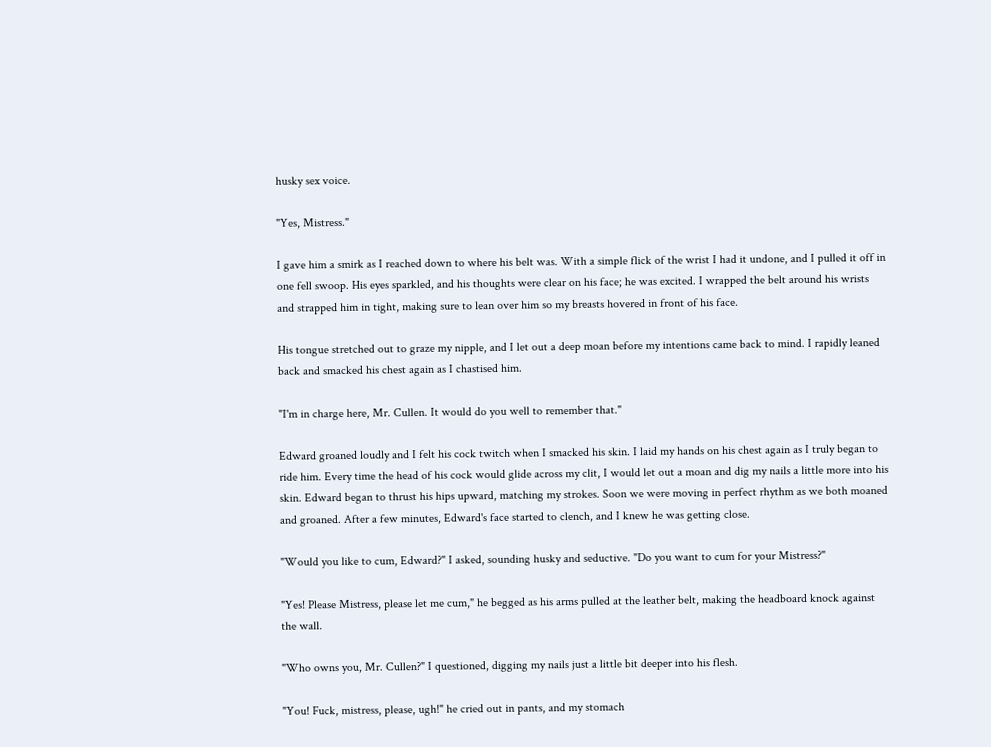husky sex voice.

"Yes, Mistress."

I gave him a smirk as I reached down to where his belt was. With a simple flick of the wrist I had it undone, and I pulled it off in one fell swoop. His eyes sparkled, and his thoughts were clear on his face; he was excited. I wrapped the belt around his wrists and strapped him in tight, making sure to lean over him so my breasts hovered in front of his face.

His tongue stretched out to graze my nipple, and I let out a deep moan before my intentions came back to mind. I rapidly leaned back and smacked his chest again as I chastised him.

"I'm in charge here, Mr. Cullen. It would do you well to remember that."

Edward groaned loudly and I felt his cock twitch when I smacked his skin. I laid my hands on his chest again as I truly began to ride him. Every time the head of his cock would glide across my clit, I would let out a moan and dig my nails a little more into his skin. Edward began to thrust his hips upward, matching my strokes. Soon we were moving in perfect rhythm as we both moaned and groaned. After a few minutes, Edward's face started to clench, and I knew he was getting close.

"Would you like to cum, Edward?" I asked, sounding husky and seductive. "Do you want to cum for your Mistress?"

"Yes! Please Mistress, please let me cum," he begged as his arms pulled at the leather belt, making the headboard knock against the wall.

"Who owns you, Mr. Cullen?" I questioned, digging my nails just a little bit deeper into his flesh.

"You! Fuck, mistress, please, ugh!" he cried out in pants, and my stomach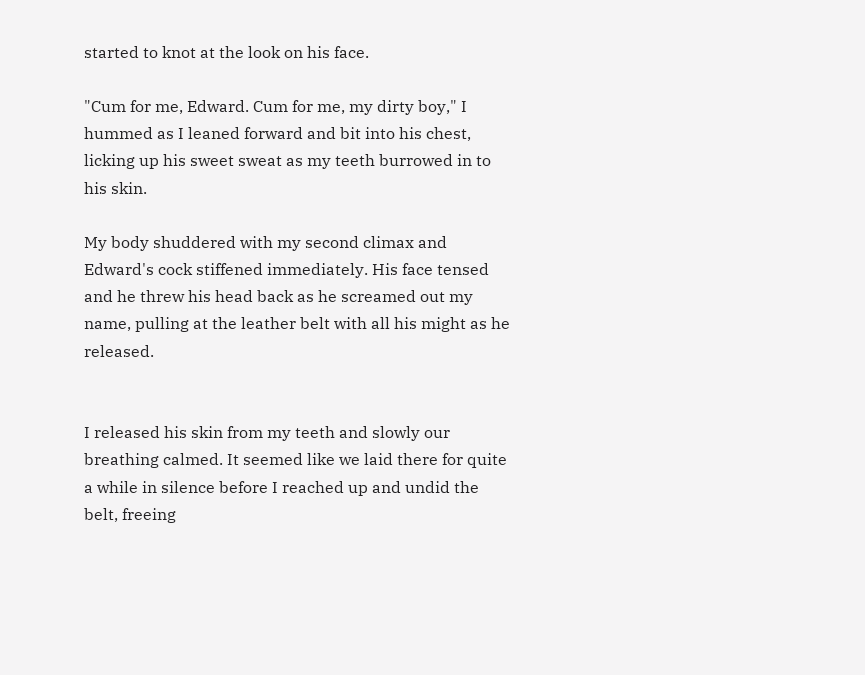started to knot at the look on his face.

"Cum for me, Edward. Cum for me, my dirty boy," I hummed as I leaned forward and bit into his chest, licking up his sweet sweat as my teeth burrowed in to his skin.

My body shuddered with my second climax and Edward's cock stiffened immediately. His face tensed and he threw his head back as he screamed out my name, pulling at the leather belt with all his might as he released.


I released his skin from my teeth and slowly our breathing calmed. It seemed like we laid there for quite a while in silence before I reached up and undid the belt, freeing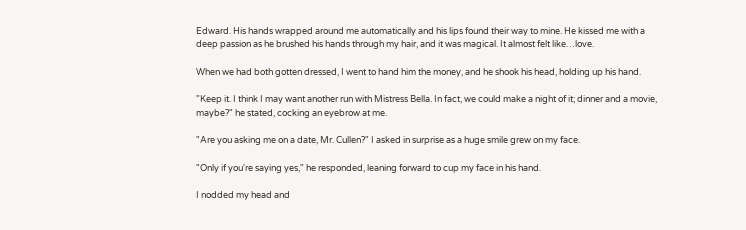Edward. His hands wrapped around me automatically and his lips found their way to mine. He kissed me with a deep passion as he brushed his hands through my hair, and it was magical. It almost felt like…love.

When we had both gotten dressed, I went to hand him the money, and he shook his head, holding up his hand.

"Keep it. I think I may want another run with Mistress Bella. In fact, we could make a night of it; dinner and a movie, maybe?" he stated, cocking an eyebrow at me.

"Are you asking me on a date, Mr. Cullen?" I asked in surprise as a huge smile grew on my face.

"Only if you're saying yes," he responded, leaning forward to cup my face in his hand.

I nodded my head and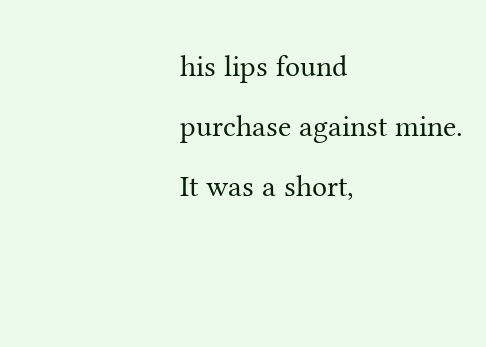his lips found purchase against mine. It was a short,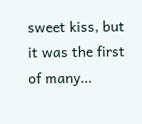sweet kiss, but it was the first of many…